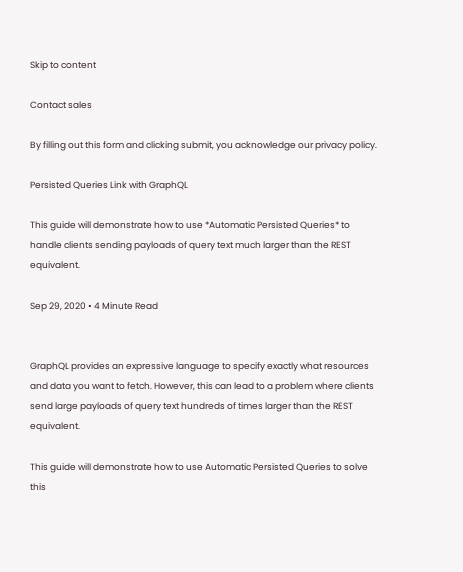Skip to content

Contact sales

By filling out this form and clicking submit, you acknowledge our privacy policy.

Persisted Queries Link with GraphQL

This guide will demonstrate how to use *Automatic Persisted Queries* to handle clients sending payloads of query text much larger than the REST equivalent.

Sep 29, 2020 • 4 Minute Read


GraphQL provides an expressive language to specify exactly what resources and data you want to fetch. However, this can lead to a problem where clients send large payloads of query text hundreds of times larger than the REST equivalent.

This guide will demonstrate how to use Automatic Persisted Queries to solve this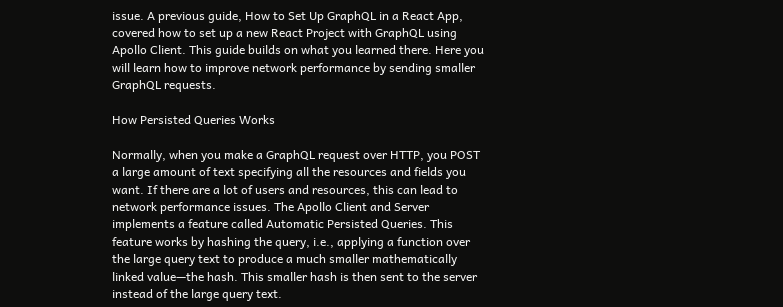issue. A previous guide, How to Set Up GraphQL in a React App, covered how to set up a new React Project with GraphQL using Apollo Client. This guide builds on what you learned there. Here you will learn how to improve network performance by sending smaller GraphQL requests.

How Persisted Queries Works

Normally, when you make a GraphQL request over HTTP, you POST a large amount of text specifying all the resources and fields you want. If there are a lot of users and resources, this can lead to network performance issues. The Apollo Client and Server implements a feature called Automatic Persisted Queries. This feature works by hashing the query, i.e., applying a function over the large query text to produce a much smaller mathematically linked value—the hash. This smaller hash is then sent to the server instead of the large query text.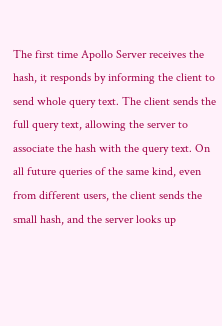The first time Apollo Server receives the hash, it responds by informing the client to send whole query text. The client sends the full query text, allowing the server to associate the hash with the query text. On all future queries of the same kind, even from different users, the client sends the small hash, and the server looks up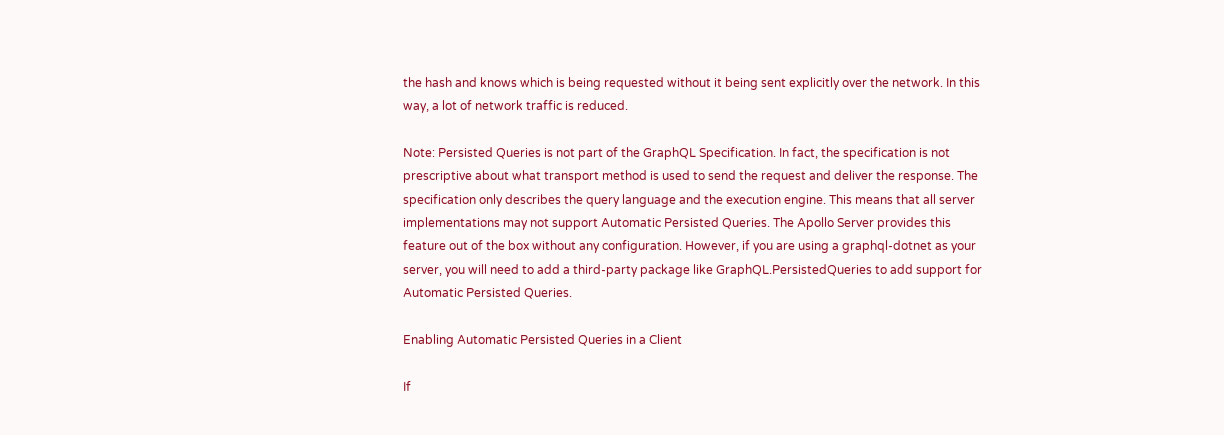the hash and knows which is being requested without it being sent explicitly over the network. In this way, a lot of network traffic is reduced.

Note: Persisted Queries is not part of the GraphQL Specification. In fact, the specification is not prescriptive about what transport method is used to send the request and deliver the response. The specification only describes the query language and the execution engine. This means that all server implementations may not support Automatic Persisted Queries. The Apollo Server provides this feature out of the box without any configuration. However, if you are using a graphql-dotnet as your server, you will need to add a third-party package like GraphQL.PersistedQueries to add support for Automatic Persisted Queries.

Enabling Automatic Persisted Queries in a Client

If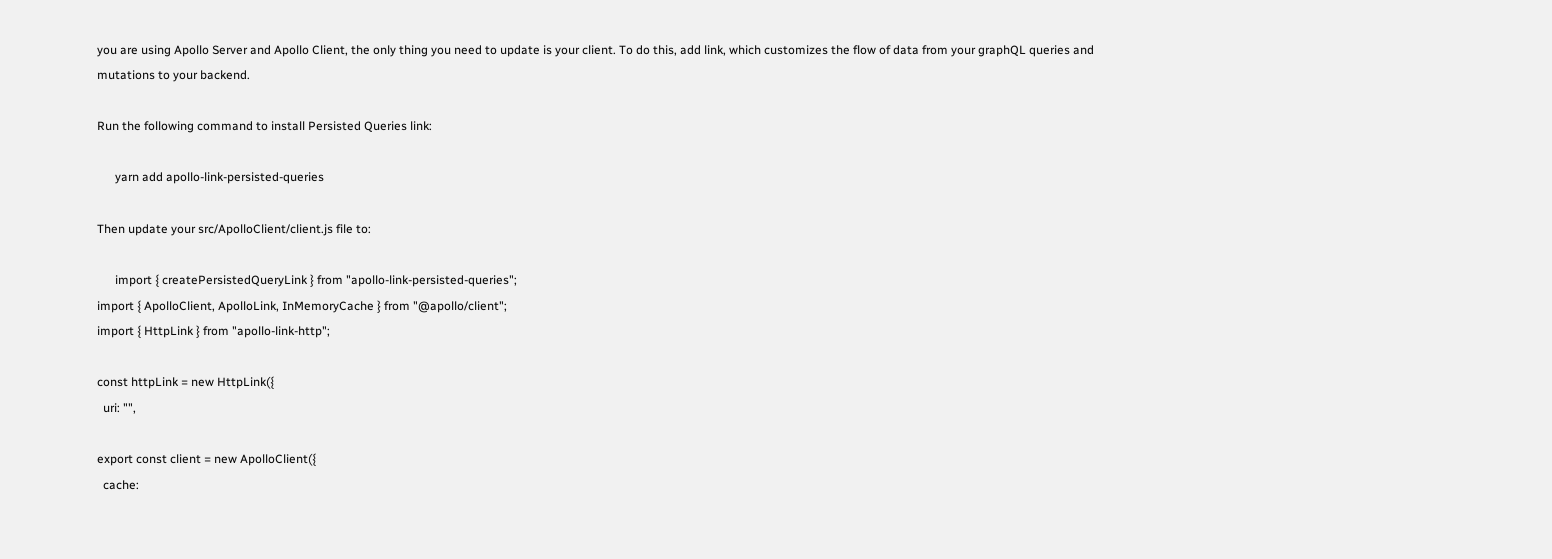you are using Apollo Server and Apollo Client, the only thing you need to update is your client. To do this, add link, which customizes the flow of data from your graphQL queries and mutations to your backend.

Run the following command to install Persisted Queries link:

      yarn add apollo-link-persisted-queries

Then update your src/ApolloClient/client.js file to:

      import { createPersistedQueryLink } from "apollo-link-persisted-queries";
import { ApolloClient, ApolloLink, InMemoryCache } from "@apollo/client";
import { HttpLink } from "apollo-link-http";

const httpLink = new HttpLink({
  uri: "",

export const client = new ApolloClient({
  cache: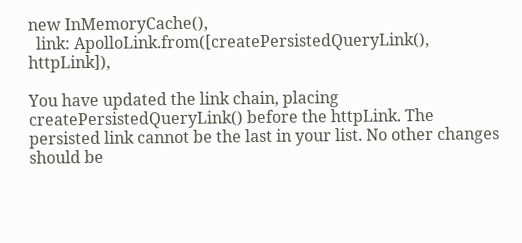new InMemoryCache(),
  link: ApolloLink.from([createPersistedQueryLink(), httpLink]),

You have updated the link chain, placing createPersistedQueryLink() before the httpLink. The persisted link cannot be the last in your list. No other changes should be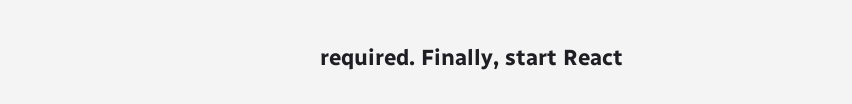required. Finally, start React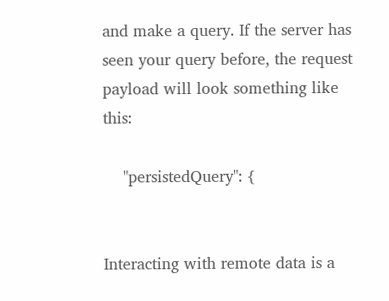and make a query. If the server has seen your query before, the request payload will look something like this:

    "persistedQuery": {


Interacting with remote data is a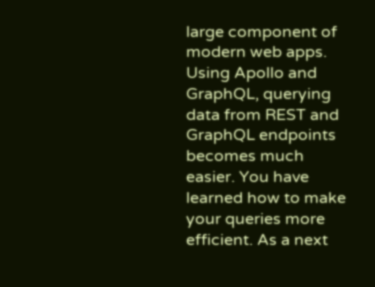large component of modern web apps. Using Apollo and GraphQL, querying data from REST and GraphQL endpoints becomes much easier. You have learned how to make your queries more efficient. As a next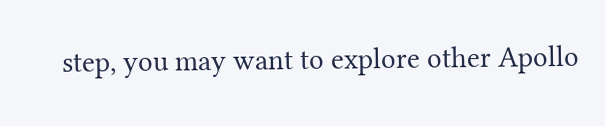step, you may want to explore other Apollo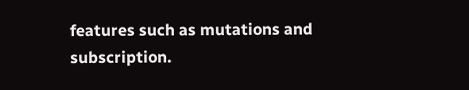features such as mutations and subscription.